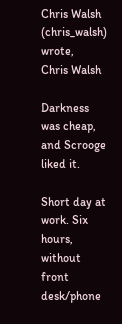Chris Walsh (chris_walsh) wrote,
Chris Walsh

Darkness was cheap, and Scrooge liked it.

Short day at work. Six hours, without front desk/phone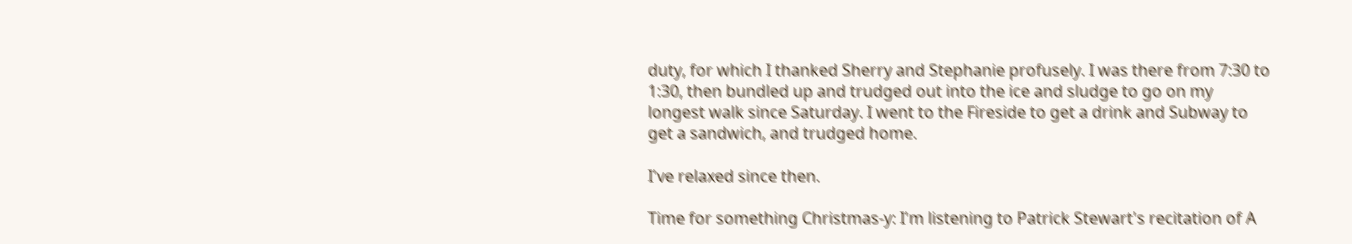duty, for which I thanked Sherry and Stephanie profusely. I was there from 7:30 to 1:30, then bundled up and trudged out into the ice and sludge to go on my longest walk since Saturday. I went to the Fireside to get a drink and Subway to get a sandwich, and trudged home.

I've relaxed since then.

Time for something Christmas-y: I'm listening to Patrick Stewart's recitation of A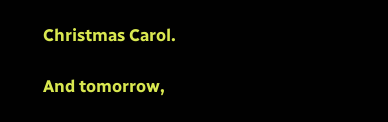Christmas Carol.

And tomorrow,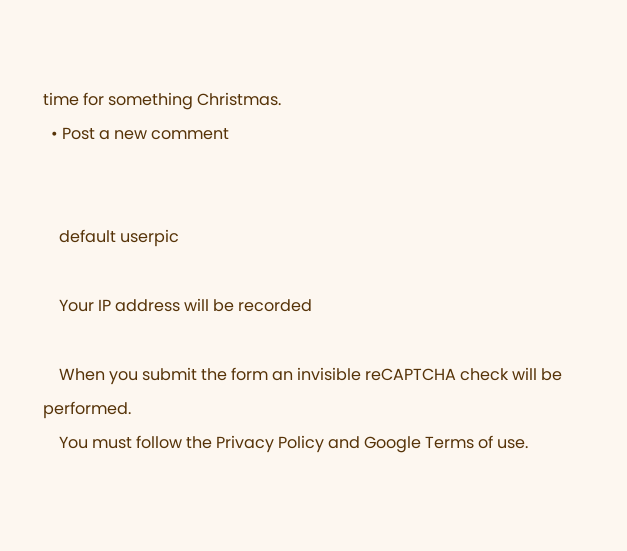time for something Christmas.
  • Post a new comment


    default userpic

    Your IP address will be recorded

    When you submit the form an invisible reCAPTCHA check will be performed.
    You must follow the Privacy Policy and Google Terms of use.